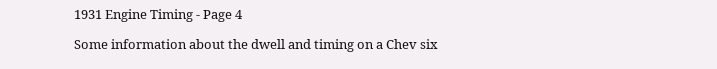1931 Engine Timing - Page 4

Some information about the dwell and timing on a Chev six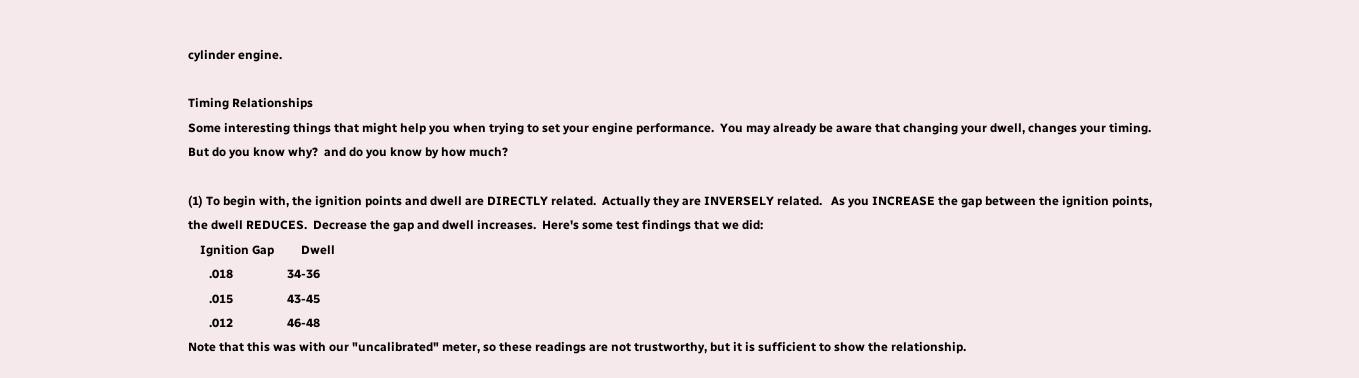cylinder engine.

Timing Relationships
Some interesting things that might help you when trying to set your engine performance.  You may already be aware that changing your dwell, changes your timing.  But do you know why?  and do you know by how much?

(1) To begin with, the ignition points and dwell are DIRECTLY related.  Actually they are INVERSELY related.   As you INCREASE the gap between the ignition points, the dwell REDUCES.  Decrease the gap and dwell increases.  Here's some test findings that we did:
    Ignition Gap         Dwell
       .018                  34-36
       .015                  43-45
       .012                  46-48
Note that this was with our "uncalibrated" meter, so these readings are not trustworthy, but it is sufficient to show the relationship.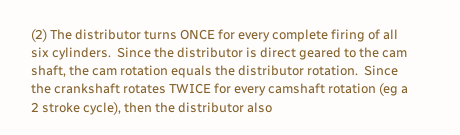(2) The distributor turns ONCE for every complete firing of all six cylinders.  Since the distributor is direct geared to the cam shaft, the cam rotation equals the distributor rotation.  Since the crankshaft rotates TWICE for every camshaft rotation (eg a 2 stroke cycle), then the distributor also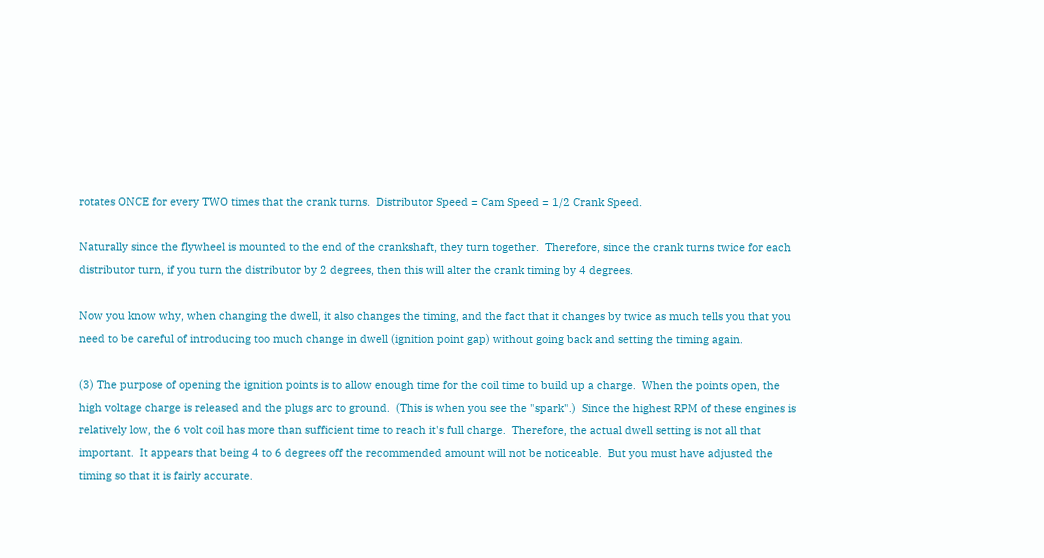rotates ONCE for every TWO times that the crank turns.  Distributor Speed = Cam Speed = 1/2 Crank Speed.

Naturally since the flywheel is mounted to the end of the crankshaft, they turn together.  Therefore, since the crank turns twice for each distributor turn, if you turn the distributor by 2 degrees, then this will alter the crank timing by 4 degrees.

Now you know why, when changing the dwell, it also changes the timing, and the fact that it changes by twice as much tells you that you need to be careful of introducing too much change in dwell (ignition point gap) without going back and setting the timing again.

(3) The purpose of opening the ignition points is to allow enough time for the coil time to build up a charge.  When the points open, the high voltage charge is released and the plugs arc to ground.  (This is when you see the "spark".)  Since the highest RPM of these engines is relatively low, the 6 volt coil has more than sufficient time to reach it's full charge.  Therefore, the actual dwell setting is not all that important.  It appears that being 4 to 6 degrees off the recommended amount will not be noticeable.  But you must have adjusted the timing so that it is fairly accurate.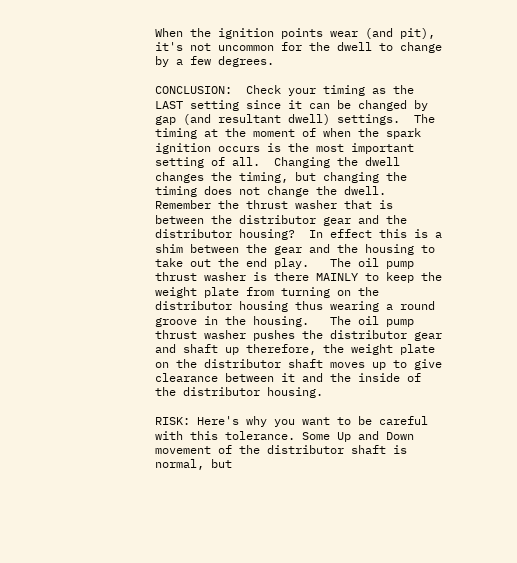When the ignition points wear (and pit), it's not uncommon for the dwell to change by a few degrees.

CONCLUSION:  Check your timing as the LAST setting since it can be changed by gap (and resultant dwell) settings.  The timing at the moment of when the spark ignition occurs is the most important setting of all.  Changing the dwell changes the timing, but changing the timing does not change the dwell.
Remember the thrust washer that is between the distributor gear and the distributor housing?  In effect this is a shim between the gear and the housing to take out the end play.   The oil pump thrust washer is there MAINLY to keep the weight plate from turning on the distributor housing thus wearing a round groove in the housing.   The oil pump thrust washer pushes the distributor gear and shaft up therefore, the weight plate on the distributor shaft moves up to give clearance between it and the inside of the distributor housing.

RISK: Here's why you want to be careful with this tolerance. Some Up and Down movement of the distributor shaft is normal, but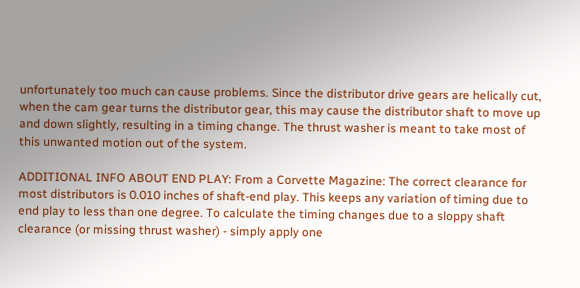unfortunately too much can cause problems. Since the distributor drive gears are helically cut, when the cam gear turns the distributor gear, this may cause the distributor shaft to move up and down slightly, resulting in a timing change. The thrust washer is meant to take most of this unwanted motion out of the system.

ADDITIONAL INFO ABOUT END PLAY: From a Corvette Magazine: The correct clearance for most distributors is 0.010 inches of shaft-end play. This keeps any variation of timing due to end play to less than one degree. To calculate the timing changes due to a sloppy shaft clearance (or missing thrust washer) - simply apply one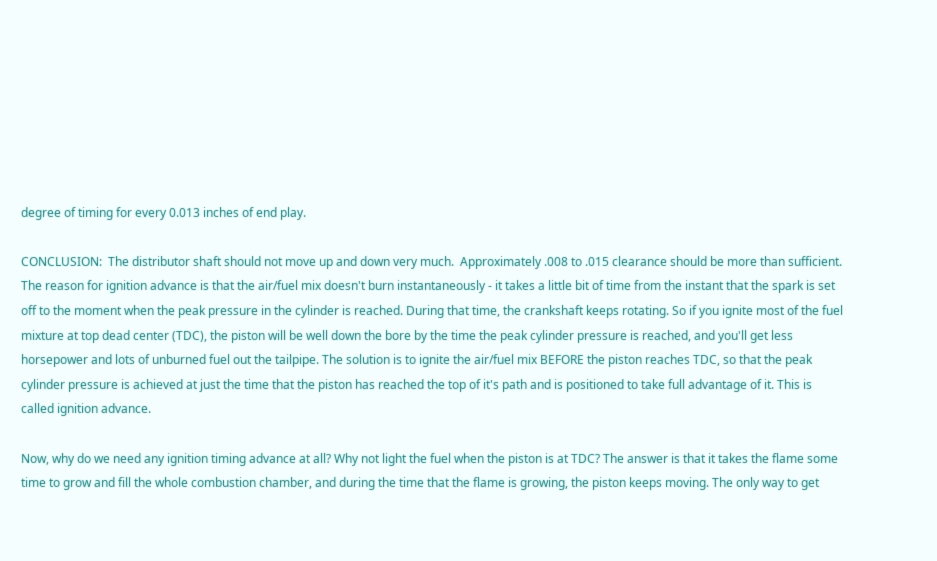degree of timing for every 0.013 inches of end play.

CONCLUSION:  The distributor shaft should not move up and down very much.  Approximately .008 to .015 clearance should be more than sufficient.
The reason for ignition advance is that the air/fuel mix doesn't burn instantaneously - it takes a little bit of time from the instant that the spark is set off to the moment when the peak pressure in the cylinder is reached. During that time, the crankshaft keeps rotating. So if you ignite most of the fuel mixture at top dead center (TDC), the piston will be well down the bore by the time the peak cylinder pressure is reached, and you'll get less horsepower and lots of unburned fuel out the tailpipe. The solution is to ignite the air/fuel mix BEFORE the piston reaches TDC, so that the peak cylinder pressure is achieved at just the time that the piston has reached the top of it's path and is positioned to take full advantage of it. This is called ignition advance.

Now, why do we need any ignition timing advance at all? Why not light the fuel when the piston is at TDC? The answer is that it takes the flame some time to grow and fill the whole combustion chamber, and during the time that the flame is growing, the piston keeps moving. The only way to get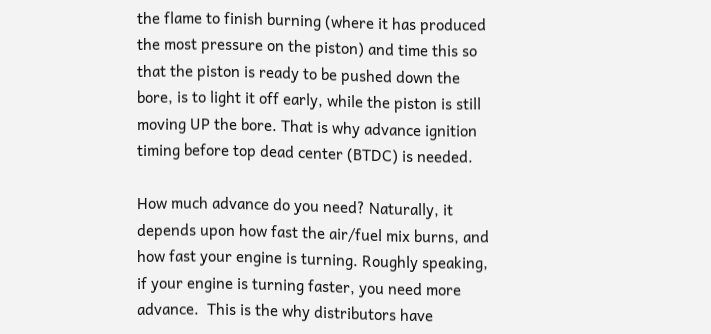the flame to finish burning (where it has produced the most pressure on the piston) and time this so that the piston is ready to be pushed down the bore, is to light it off early, while the piston is still moving UP the bore. That is why advance ignition timing before top dead center (BTDC) is needed.

How much advance do you need? Naturally, it depends upon how fast the air/fuel mix burns, and how fast your engine is turning. Roughly speaking, if your engine is turning faster, you need more advance.  This is the why distributors have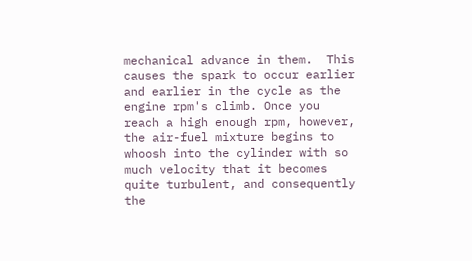mechanical advance in them.  This causes the spark to occur earlier and earlier in the cycle as the engine rpm's climb. Once you reach a high enough rpm, however, the air-fuel mixture begins to whoosh into the cylinder with so much velocity that it becomes quite turbulent, and consequently the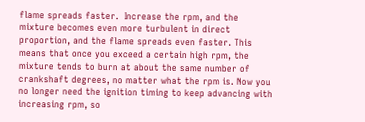flame spreads faster.  Increase the rpm, and the mixture becomes even more turbulent in direct proportion, and the flame spreads even faster. This means that once you exceed a certain high rpm, the mixture tends to burn at about the same number of crankshaft degrees, no matter what the rpm is. Now you no longer need the ignition timing to keep advancing with increasing rpm, so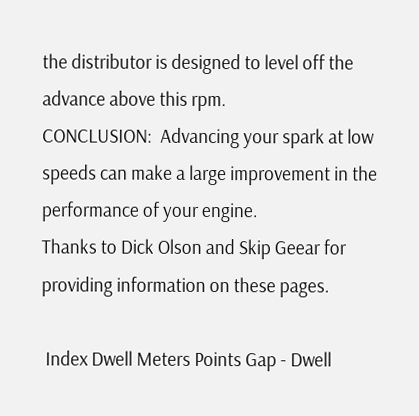the distributor is designed to level off the advance above this rpm.
CONCLUSION:  Advancing your spark at low speeds can make a large improvement in the performance of your engine.
Thanks to Dick Olson and Skip Geear for providing information on these pages.

 Index Dwell Meters Points Gap - Dwell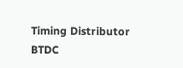Timing Distributor BTDC